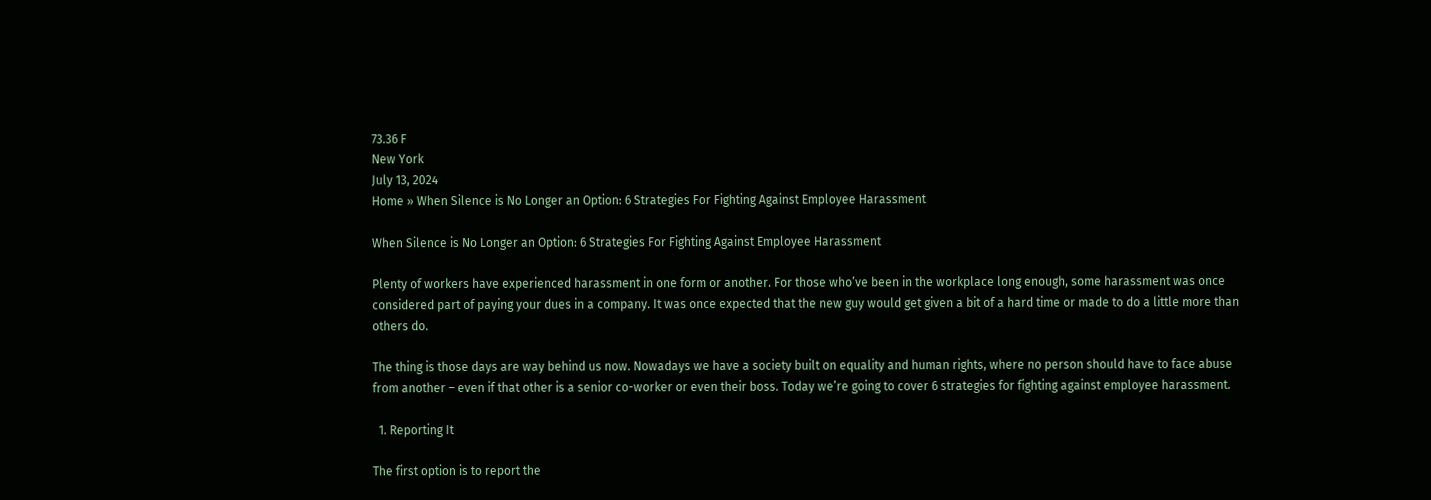73.36 F
New York
July 13, 2024
Home » When Silence is No Longer an Option: 6 Strategies For Fighting Against Employee Harassment

When Silence is No Longer an Option: 6 Strategies For Fighting Against Employee Harassment

Plenty of workers have experienced harassment in one form or another. For those who’ve been in the workplace long enough, some harassment was once considered part of paying your dues in a company. It was once expected that the new guy would get given a bit of a hard time or made to do a little more than others do.

The thing is those days are way behind us now. Nowadays we have a society built on equality and human rights, where no person should have to face abuse from another – even if that other is a senior co-worker or even their boss. Today we’re going to cover 6 strategies for fighting against employee harassment.

  1. Reporting It

The first option is to report the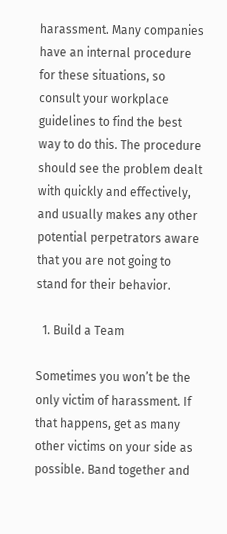harassment. Many companies have an internal procedure for these situations, so consult your workplace guidelines to find the best way to do this. The procedure should see the problem dealt with quickly and effectively, and usually makes any other potential perpetrators aware that you are not going to stand for their behavior.

  1. Build a Team

Sometimes you won’t be the only victim of harassment. If that happens, get as many other victims on your side as possible. Band together and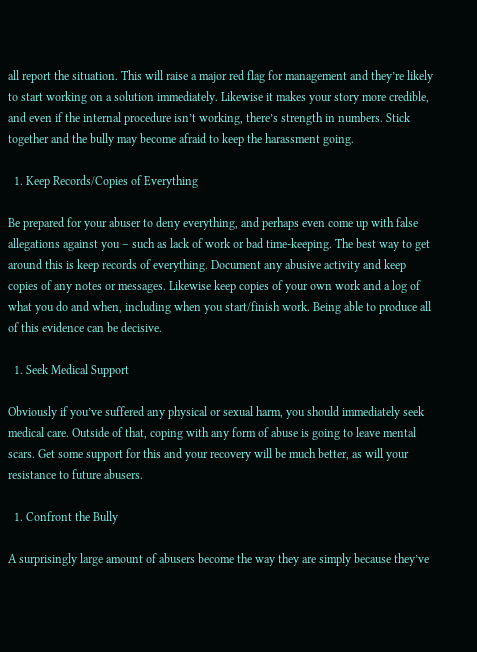all report the situation. This will raise a major red flag for management and they’re likely to start working on a solution immediately. Likewise it makes your story more credible, and even if the internal procedure isn’t working, there’s strength in numbers. Stick together and the bully may become afraid to keep the harassment going.

  1. Keep Records/Copies of Everything

Be prepared for your abuser to deny everything, and perhaps even come up with false allegations against you – such as lack of work or bad time-keeping. The best way to get around this is keep records of everything. Document any abusive activity and keep copies of any notes or messages. Likewise keep copies of your own work and a log of what you do and when, including when you start/finish work. Being able to produce all of this evidence can be decisive.

  1. Seek Medical Support

Obviously if you’ve suffered any physical or sexual harm, you should immediately seek medical care. Outside of that, coping with any form of abuse is going to leave mental scars. Get some support for this and your recovery will be much better, as will your resistance to future abusers.

  1. Confront the Bully

A surprisingly large amount of abusers become the way they are simply because they’ve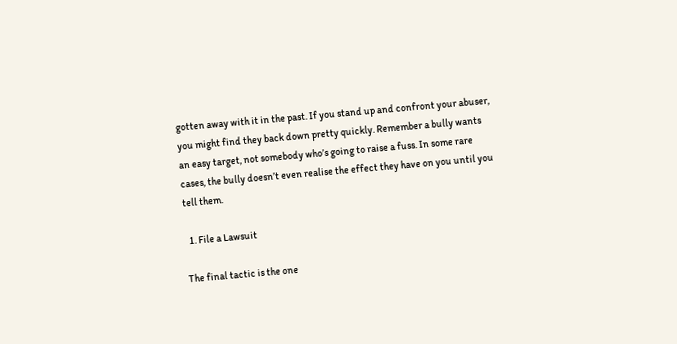gotten away with it in the past. If you stand up and confront your abuser, you might find they back down pretty quickly. Remember a bully wants an easy target, not somebody who’s going to raise a fuss. In some rare cases, the bully doesn’t even realise the effect they have on you until you tell them.

  1. File a Lawsuit

The final tactic is the one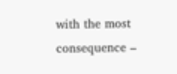with the most consequence –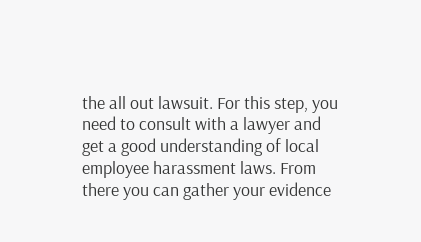the all out lawsuit. For this step, you need to consult with a lawyer and get a good understanding of local employee harassment laws. From there you can gather your evidence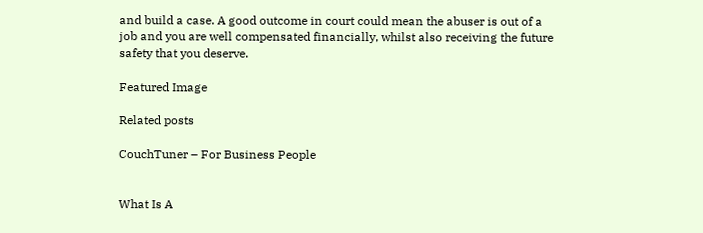and build a case. A good outcome in court could mean the abuser is out of a job and you are well compensated financially, whilst also receiving the future safety that you deserve.

Featured Image

Related posts

CouchTuner – For Business People


What Is A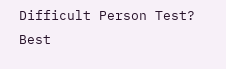Difficult Person Test? Best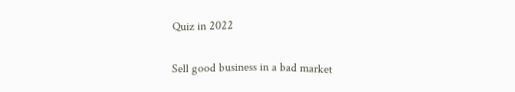Quiz in 2022


Sell good business in a bad market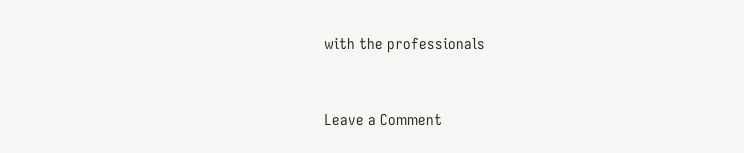with the professionals


Leave a Comment